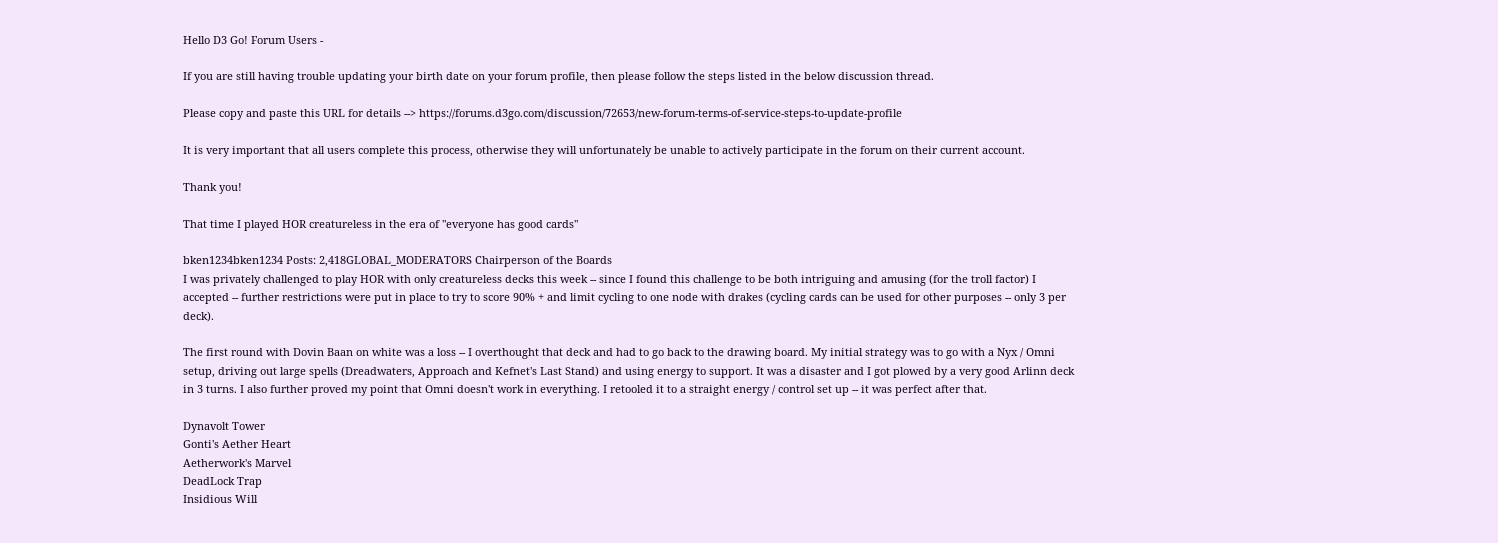Hello D3 Go! Forum Users -

If you are still having trouble updating your birth date on your forum profile, then please follow the steps listed in the below discussion thread.

Please copy and paste this URL for details --> https://forums.d3go.com/discussion/72653/new-forum-terms-of-service-steps-to-update-profile

It is very important that all users complete this process, otherwise they will unfortunately be unable to actively participate in the forum on their current account.

Thank you!

That time I played HOR creatureless in the era of "everyone has good cards"

bken1234bken1234 Posts: 2,418GLOBAL_MODERATORS Chairperson of the Boards
I was privately challenged to play HOR with only creatureless decks this week -- since I found this challenge to be both intriguing and amusing (for the troll factor) I accepted -- further restrictions were put in place to try to score 90% + and limit cycling to one node with drakes (cycling cards can be used for other purposes -- only 3 per deck).

The first round with Dovin Baan on white was a loss -- I overthought that deck and had to go back to the drawing board. My initial strategy was to go with a Nyx / Omni setup, driving out large spells (Dreadwaters, Approach and Kefnet's Last Stand) and using energy to support. It was a disaster and I got plowed by a very good Arlinn deck in 3 turns. I also further proved my point that Omni doesn't work in everything. I retooled it to a straight energy / control set up -- it was perfect after that.

Dynavolt Tower
Gonti's Aether Heart
Aetherwork's Marvel
DeadLock Trap
Insidious Will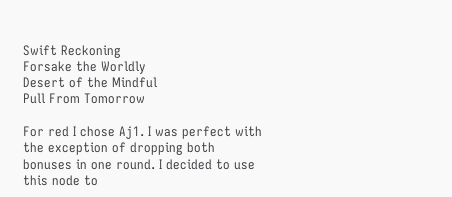Swift Reckoning
Forsake the Worldly
Desert of the Mindful
Pull From Tomorrow

For red I chose Aj1. I was perfect with the exception of dropping both bonuses in one round. I decided to use this node to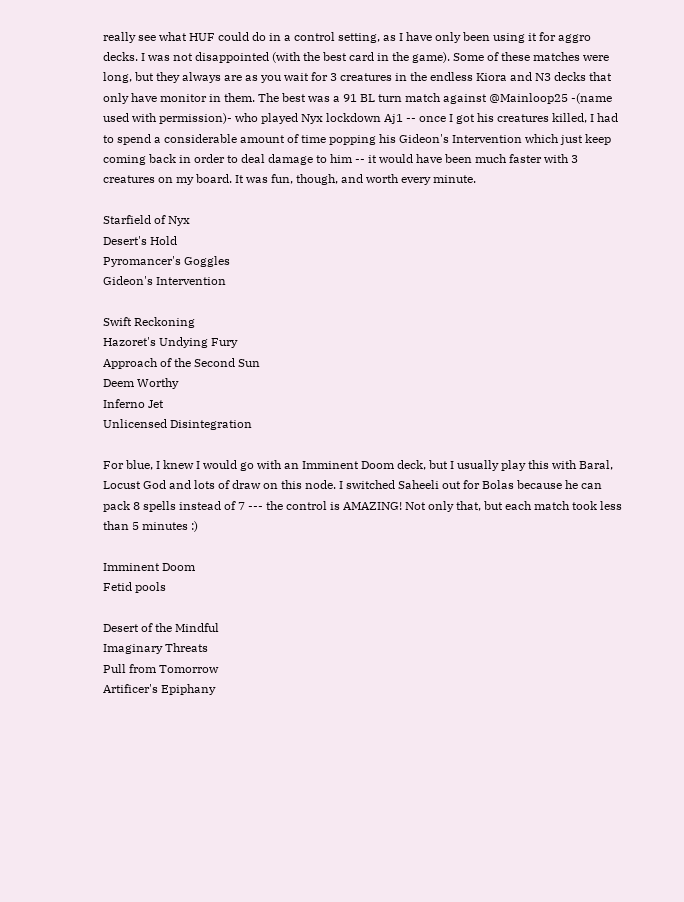really see what HUF could do in a control setting, as I have only been using it for aggro decks. I was not disappointed (with the best card in the game). Some of these matches were long, but they always are as you wait for 3 creatures in the endless Kiora and N3 decks that only have monitor in them. The best was a 91 BL turn match against @Mainloop25 -(name used with permission)- who played Nyx lockdown Aj1 -- once I got his creatures killed, I had to spend a considerable amount of time popping his Gideon's Intervention which just keep coming back in order to deal damage to him -- it would have been much faster with 3 creatures on my board. It was fun, though, and worth every minute.

Starfield of Nyx
Desert's Hold
Pyromancer's Goggles
Gideon's Intervention

Swift Reckoning
Hazoret's Undying Fury
Approach of the Second Sun
Deem Worthy
Inferno Jet
Unlicensed Disintegration

For blue, I knew I would go with an Imminent Doom deck, but I usually play this with Baral, Locust God and lots of draw on this node. I switched Saheeli out for Bolas because he can pack 8 spells instead of 7 --- the control is AMAZING! Not only that, but each match took less than 5 minutes :)

Imminent Doom
Fetid pools

Desert of the Mindful
Imaginary Threats
Pull from Tomorrow
Artificer's Epiphany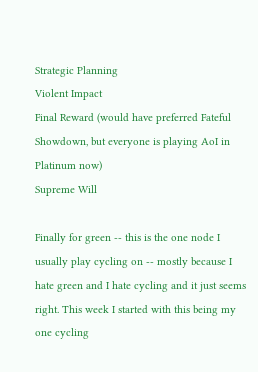Strategic Planning
Violent Impact
Final Reward (would have preferred Fateful Showdown, but everyone is playing AoI in Platinum now)
Supreme Will

Finally for green -- this is the one node I usually play cycling on -- mostly because I hate green and I hate cycling and it just seems right. This week I started with this being my one cycling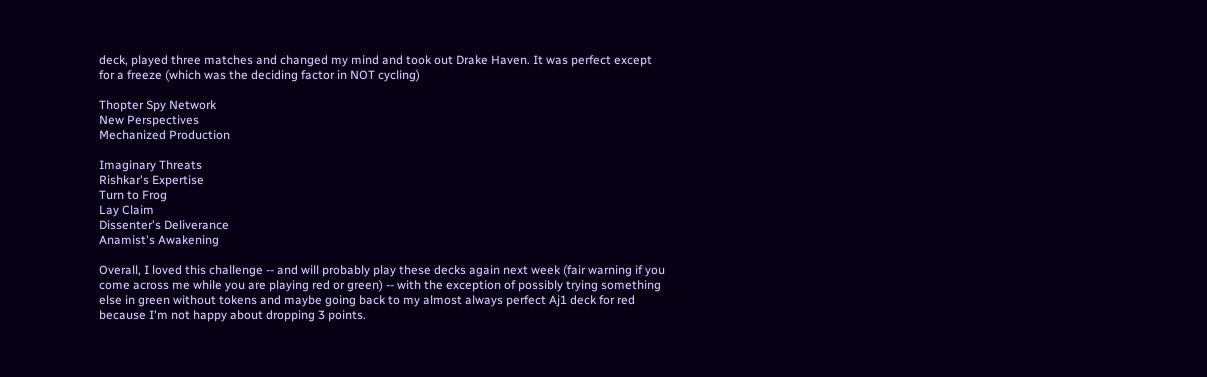deck, played three matches and changed my mind and took out Drake Haven. It was perfect except for a freeze (which was the deciding factor in NOT cycling)

Thopter Spy Network
New Perspectives
Mechanized Production

Imaginary Threats
Rishkar's Expertise
Turn to Frog
Lay Claim
Dissenter's Deliverance
Anamist's Awakening

Overall, I loved this challenge -- and will probably play these decks again next week (fair warning if you come across me while you are playing red or green) -- with the exception of possibly trying something else in green without tokens and maybe going back to my almost always perfect Aj1 deck for red because I'm not happy about dropping 3 points.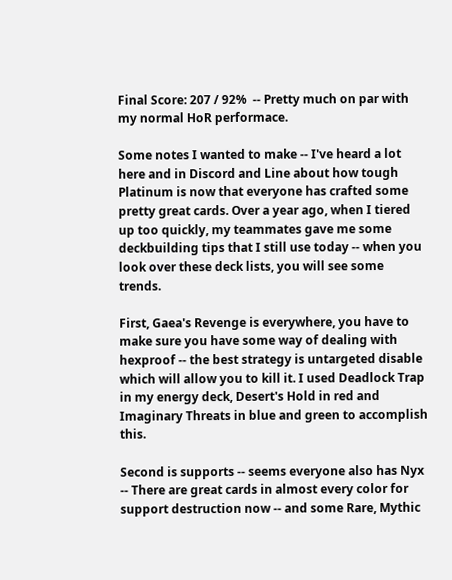Final Score: 207 / 92%  -- Pretty much on par with my normal HoR performace.

Some notes I wanted to make -- I've heard a lot here and in Discord and Line about how tough Platinum is now that everyone has crafted some pretty great cards. Over a year ago, when I tiered up too quickly, my teammates gave me some deckbuilding tips that I still use today -- when you look over these deck lists, you will see some trends.

First, Gaea's Revenge is everywhere, you have to make sure you have some way of dealing with hexproof -- the best strategy is untargeted disable which will allow you to kill it. I used Deadlock Trap in my energy deck, Desert's Hold in red and Imaginary Threats in blue and green to accomplish this.

Second is supports -- seems everyone also has Nyx -- There are great cards in almost every color for support destruction now -- and some Rare, Mythic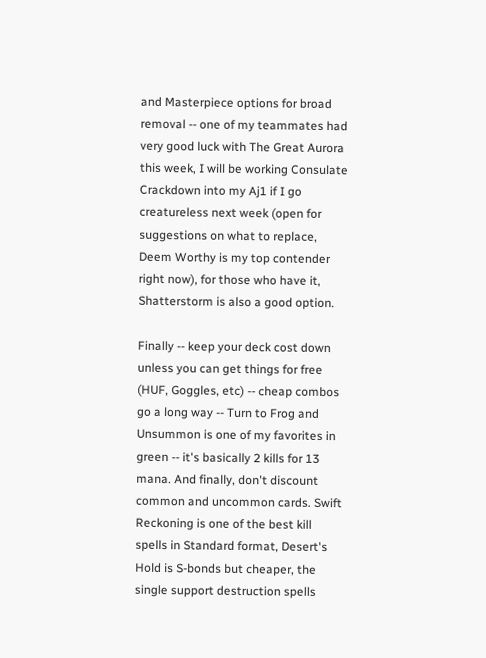and Masterpiece options for broad removal -- one of my teammates had very good luck with The Great Aurora this week, I will be working Consulate Crackdown into my Aj1 if I go creatureless next week (open for suggestions on what to replace, Deem Worthy is my top contender right now), for those who have it, Shatterstorm is also a good option.

Finally -- keep your deck cost down unless you can get things for free (HUF, Goggles, etc) -- cheap combos go a long way -- Turn to Frog and Unsummon is one of my favorites in green -- it's basically 2 kills for 13 mana. And finally, don't discount common and uncommon cards. Swift Reckoning is one of the best kill spells in Standard format, Desert's Hold is S-bonds but cheaper, the single support destruction spells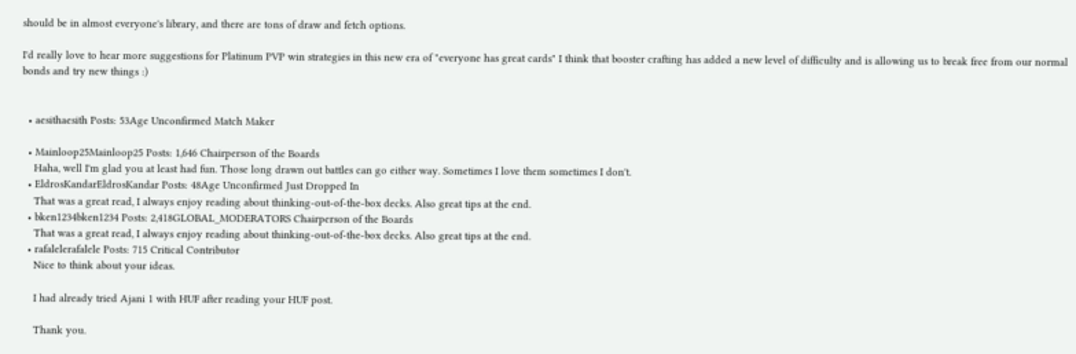should be in almost everyone's library, and there are tons of draw and fetch options.

I'd really love to hear more suggestions for Platinum PVP win strategies in this new era of "everyone has great cards" I think that booster crafting has added a new level of difficulty and is allowing us to break free from our normal bonds and try new things :)


  • aesithaesith Posts: 53Age Unconfirmed Match Maker

  • Mainloop25Mainloop25 Posts: 1,646 Chairperson of the Boards
    Haha, well I'm glad you at least had fun. Those long drawn out battles can go either way. Sometimes I love them sometimes I don't.
  • EldrosKandarEldrosKandar Posts: 48Age Unconfirmed Just Dropped In
    That was a great read, I always enjoy reading about thinking-out-of-the-box decks. Also great tips at the end.
  • bken1234bken1234 Posts: 2,418GLOBAL_MODERATORS Chairperson of the Boards
    That was a great read, I always enjoy reading about thinking-out-of-the-box decks. Also great tips at the end.
  • rafalelerafalele Posts: 715 Critical Contributor
    Nice to think about your ideas.

    I had already tried Ajani 1 with HUF after reading your HUF post.

    Thank you.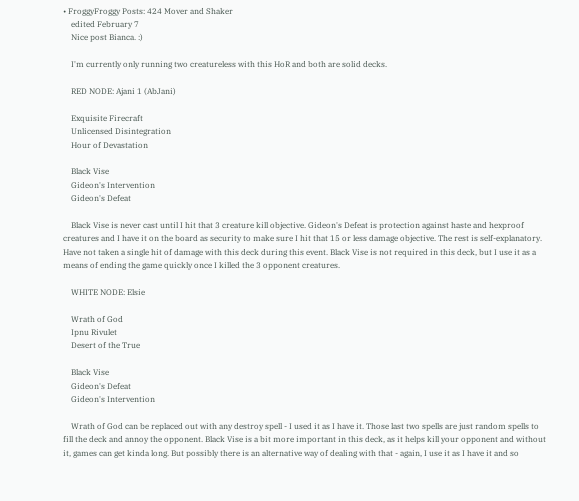• FroggyFroggy Posts: 424 Mover and Shaker
    edited February 7
    Nice post Bianca. :)

    I'm currently only running two creatureless with this HoR and both are solid decks.

    RED NODE: Ajani 1 (AbJani)

    Exquisite Firecraft
    Unlicensed Disintegration
    Hour of Devastation

    Black Vise
    Gideon's Intervention
    Gideon's Defeat

    Black Vise is never cast until I hit that 3 creature kill objective. Gideon's Defeat is protection against haste and hexproof creatures and I have it on the board as security to make sure I hit that 15 or less damage objective. The rest is self-explanatory. Have not taken a single hit of damage with this deck during this event. Black Vise is not required in this deck, but I use it as a means of ending the game quickly once I killed the 3 opponent creatures.

    WHITE NODE: Elsie

    Wrath of God
    Ipnu Rivulet
    Desert of the True

    Black Vise
    Gideon's Defeat
    Gideon's Intervention

    Wrath of God can be replaced out with any destroy spell - I used it as I have it. Those last two spells are just random spells to fill the deck and annoy the opponent. Black Vise is a bit more important in this deck, as it helps kill your opponent and without it, games can get kinda long. But possibly there is an alternative way of dealing with that - again, I use it as I have it and so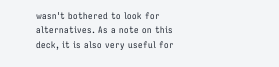wasn't bothered to look for alternatives. As a note on this deck, it is also very useful for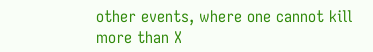other events, where one cannot kill more than X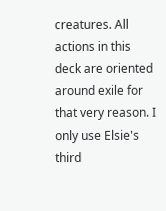creatures. All actions in this deck are oriented around exile for that very reason. I only use Elsie's third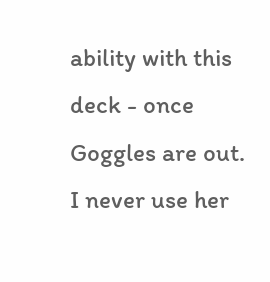ability with this deck - once Goggles are out. I never use her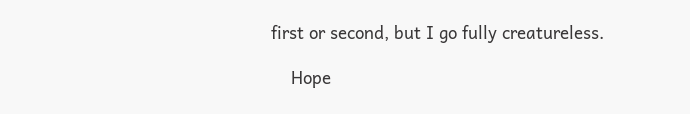first or second, but I go fully creatureless.

    Hope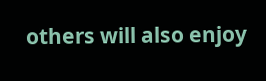others will also enjoy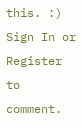this. :)
Sign In or Register to comment.